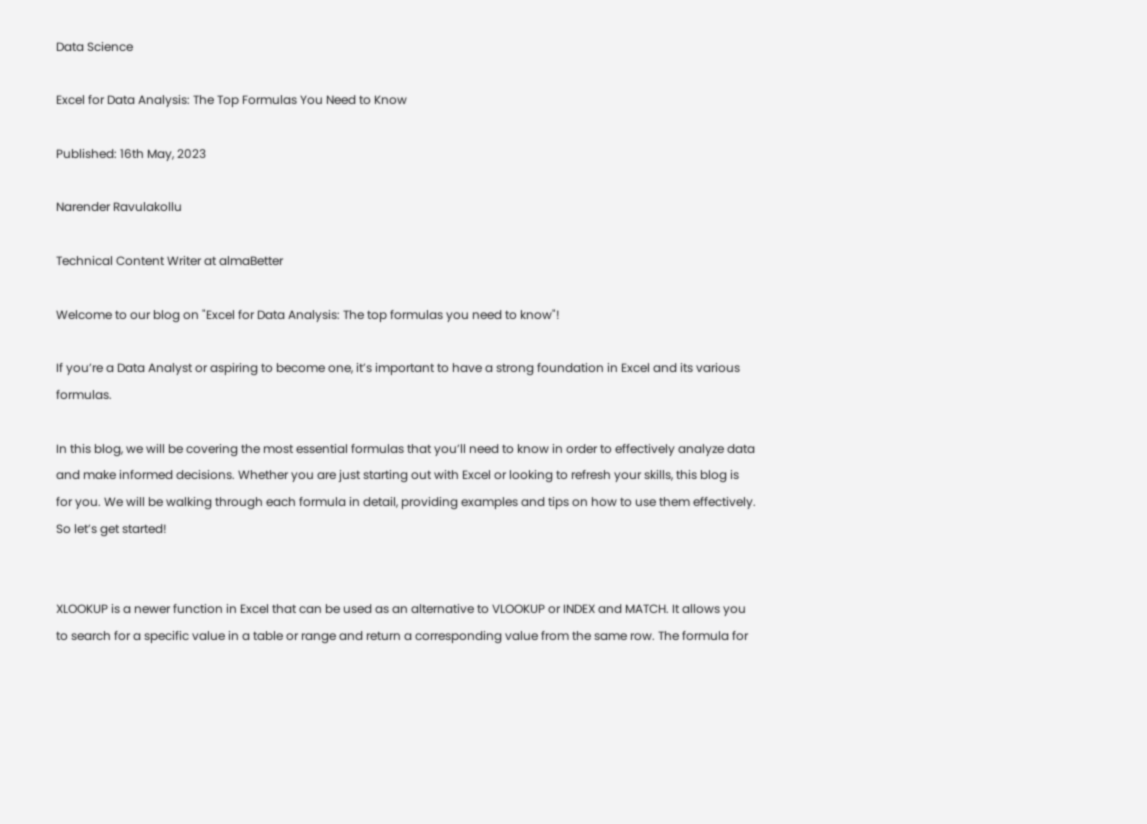Data Science

Excel for Data Analysis: The Top Formulas You Need to Know

Published: 16th May, 2023

Narender Ravulakollu

Technical Content Writer at almaBetter

Welcome to our blog on "Excel for Data Analysis: The top formulas you need to know"!

If you’re a Data Analyst or aspiring to become one, it’s important to have a strong foundation in Excel and its various formulas.

In this blog, we will be covering the most essential formulas that you’ll need to know in order to effectively analyze data and make informed decisions. Whether you are just starting out with Excel or looking to refresh your skills, this blog is for you. We will be walking through each formula in detail, providing examples and tips on how to use them effectively. So let’s get started!


XLOOKUP is a newer function in Excel that can be used as an alternative to VLOOKUP or INDEX and MATCH. It allows you to search for a specific value in a table or range and return a corresponding value from the same row. The formula for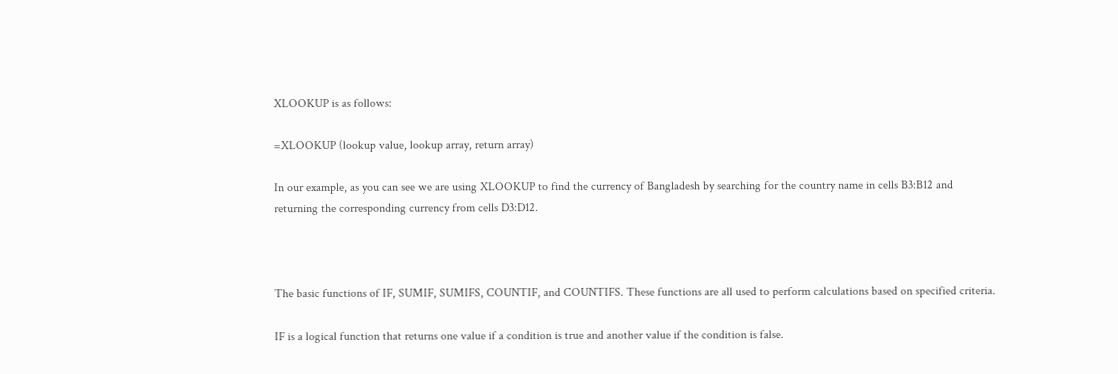XLOOKUP is as follows:

=XLOOKUP (lookup value, lookup array, return array)

In our example, as you can see we are using XLOOKUP to find the currency of Bangladesh by searching for the country name in cells B3:B12 and returning the corresponding currency from cells D3:D12.



The basic functions of IF, SUMIF, SUMIFS, COUNTIF, and COUNTIFS. These functions are all used to perform calculations based on specified criteria.

IF is a logical function that returns one value if a condition is true and another value if the condition is false.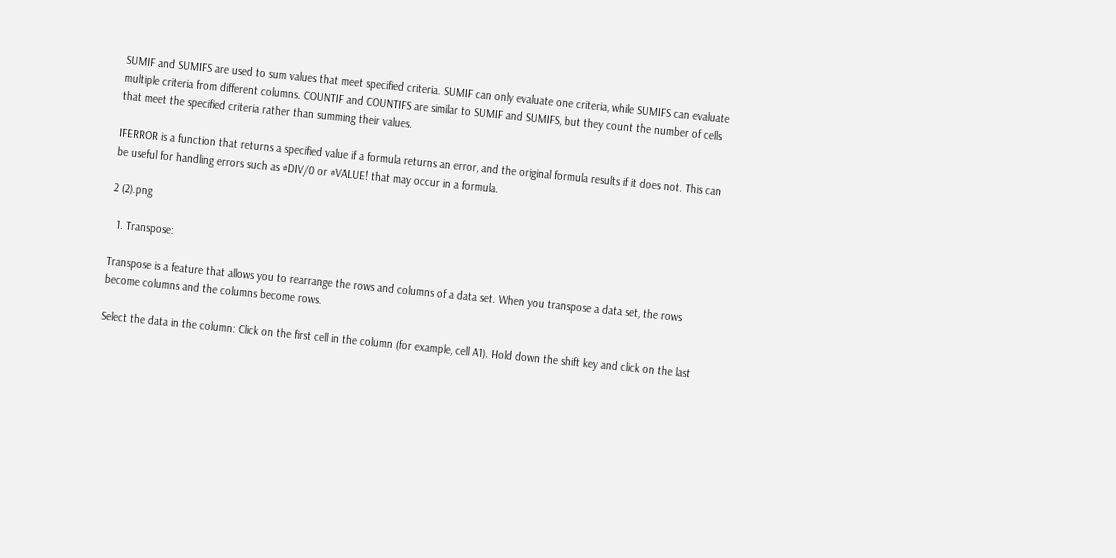SUMIF and SUMIFS are used to sum values that meet specified criteria. SUMIF can only evaluate one criteria, while SUMIFS can evaluate multiple criteria from different columns. COUNTIF and COUNTIFS are similar to SUMIF and SUMIFS, but they count the number of cells that meet the specified criteria rather than summing their values.

IFERROR is a function that returns a specified value if a formula returns an error, and the original formula results if it does not. This can be useful for handling errors such as #DIV/0 or #VALUE! that may occur in a formula.

2 (2).png

  1. Transpose:

Transpose is a feature that allows you to rearrange the rows and columns of a data set. When you transpose a data set, the rows become columns and the columns become rows.

Select the data in the column: Click on the first cell in the column (for example, cell A1). Hold down the shift key and click on the last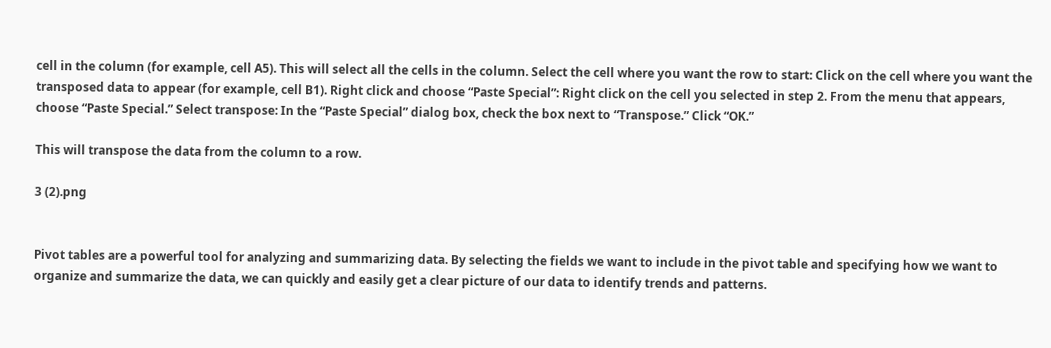cell in the column (for example, cell A5). This will select all the cells in the column. Select the cell where you want the row to start: Click on the cell where you want the transposed data to appear (for example, cell B1). Right click and choose “Paste Special”: Right click on the cell you selected in step 2. From the menu that appears, choose “Paste Special.” Select transpose: In the “Paste Special” dialog box, check the box next to “Transpose.” Click “OK.”

This will transpose the data from the column to a row.

3 (2).png


Pivot tables are a powerful tool for analyzing and summarizing data. By selecting the fields we want to include in the pivot table and specifying how we want to organize and summarize the data, we can quickly and easily get a clear picture of our data to identify trends and patterns.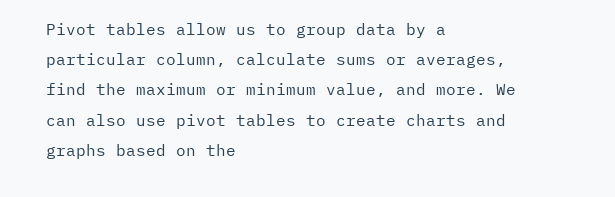Pivot tables allow us to group data by a particular column, calculate sums or averages, find the maximum or minimum value, and more. We can also use pivot tables to create charts and graphs based on the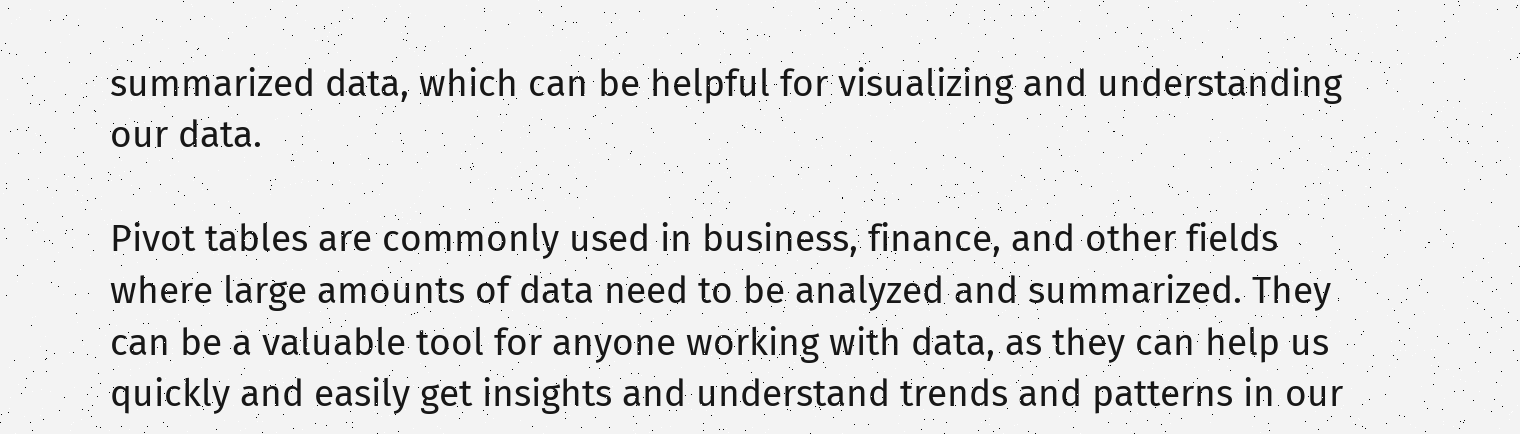summarized data, which can be helpful for visualizing and understanding our data.

Pivot tables are commonly used in business, finance, and other fields where large amounts of data need to be analyzed and summarized. They can be a valuable tool for anyone working with data, as they can help us quickly and easily get insights and understand trends and patterns in our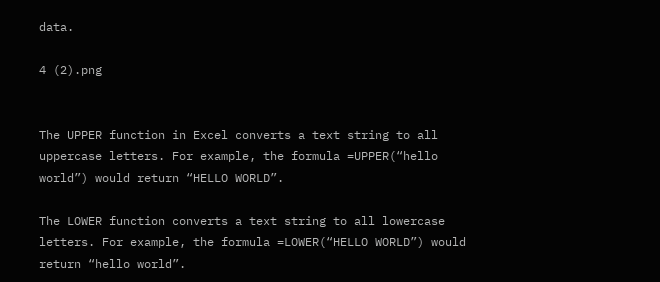data.

4 (2).png


The UPPER function in Excel converts a text string to all uppercase letters. For example, the formula =UPPER(“hello world”) would return “HELLO WORLD”.

The LOWER function converts a text string to all lowercase letters. For example, the formula =LOWER(“HELLO WORLD”) would return “hello world”.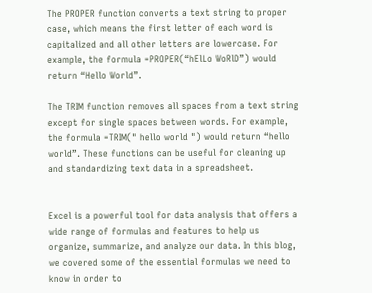The PROPER function converts a text string to proper case, which means the first letter of each word is capitalized and all other letters are lowercase. For example, the formula =PROPER(“hElLo WoRlD”) would return “Hello World”.

The TRIM function removes all spaces from a text string except for single spaces between words. For example, the formula =TRIM(" hello world ") would return “hello world”. These functions can be useful for cleaning up and standardizing text data in a spreadsheet.


Excel is a powerful tool for data analysis that offers a wide range of formulas and features to help us organize, summarize, and analyze our data. In this blog, we covered some of the essential formulas we need to know in order to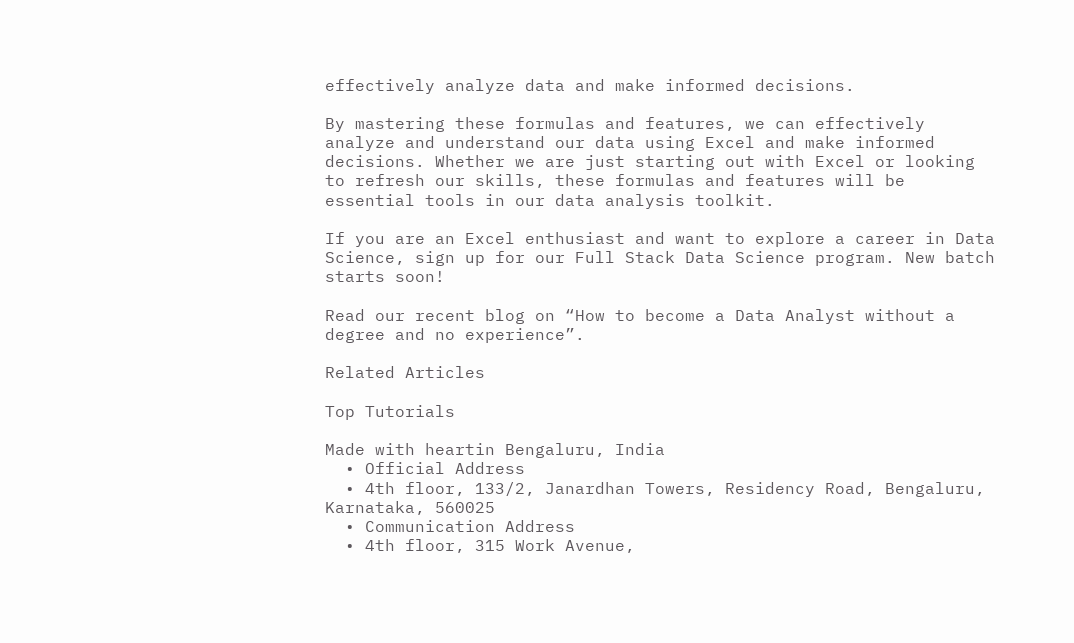effectively analyze data and make informed decisions.

By mastering these formulas and features, we can effectively analyze and understand our data using Excel and make informed decisions. Whether we are just starting out with Excel or looking to refresh our skills, these formulas and features will be essential tools in our data analysis toolkit.

If you are an Excel enthusiast and want to explore a career in Data Science, sign up for our Full Stack Data Science program. New batch starts soon!

Read our recent blog on “How to become a Data Analyst without a degree and no experience”.

Related Articles

Top Tutorials

Made with heartin Bengaluru, India
  • Official Address
  • 4th floor, 133/2, Janardhan Towers, Residency Road, Bengaluru, Karnataka, 560025
  • Communication Address
  • 4th floor, 315 Work Avenue,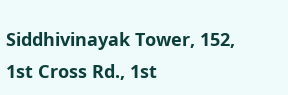Siddhivinayak Tower, 152, 1st Cross Rd., 1st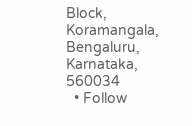Block, Koramangala, Bengaluru, Karnataka, 560034
  • Follow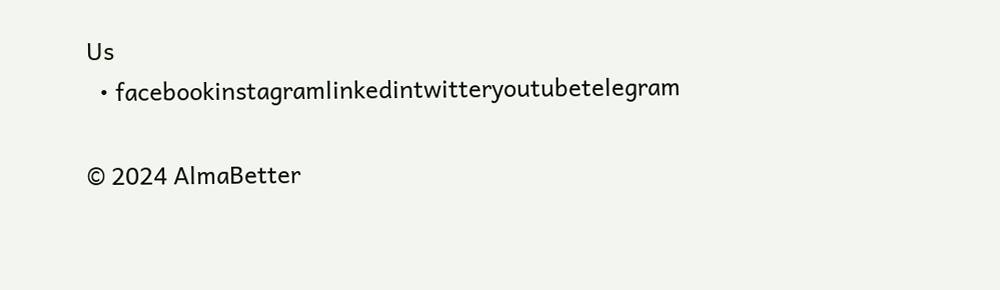Us
  • facebookinstagramlinkedintwitteryoutubetelegram

© 2024 AlmaBetter